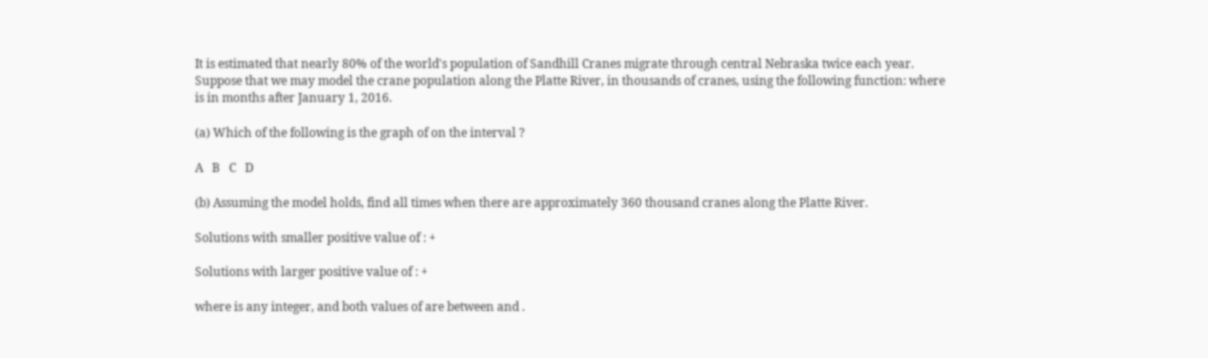It is estimated that nearly 80% of the world's population of Sandhill Cranes migrate through central Nebraska twice each year. Suppose that we may model the crane population along the Platte River, in thousands of cranes, using the following function: where is in months after January 1, 2016.

(a) Which of the following is the graph of on the interval ?

A   B   C   D

(b) Assuming the model holds, find all times when there are approximately 360 thousand cranes along the Platte River.

Solutions with smaller positive value of : +

Solutions with larger positive value of : +

where is any integer, and both values of are between and .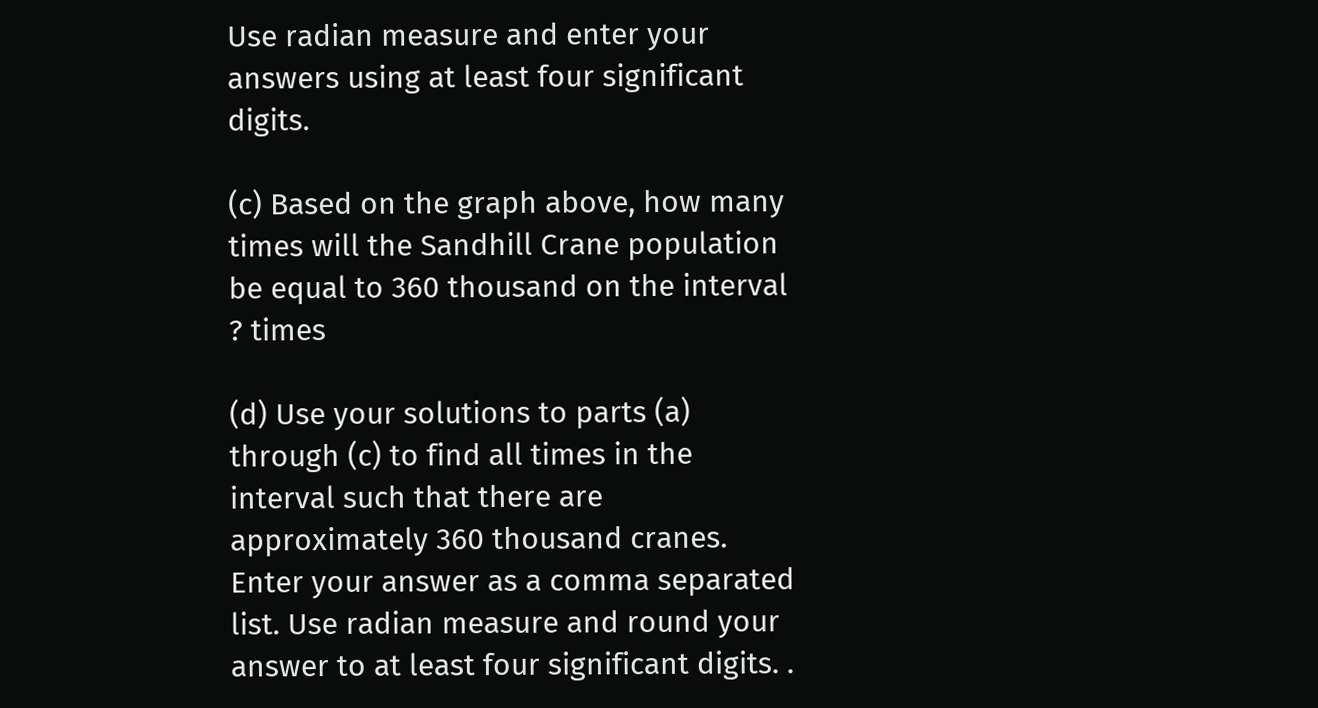Use radian measure and enter your answers using at least four significant digits.

(c) Based on the graph above, how many times will the Sandhill Crane population be equal to 360 thousand on the interval ? times

(d) Use your solutions to parts (a) through (c) to find all times in the interval such that there are approximately 360 thousand cranes. Enter your answer as a comma separated list. Use radian measure and round your answer to at least four significant digits. .